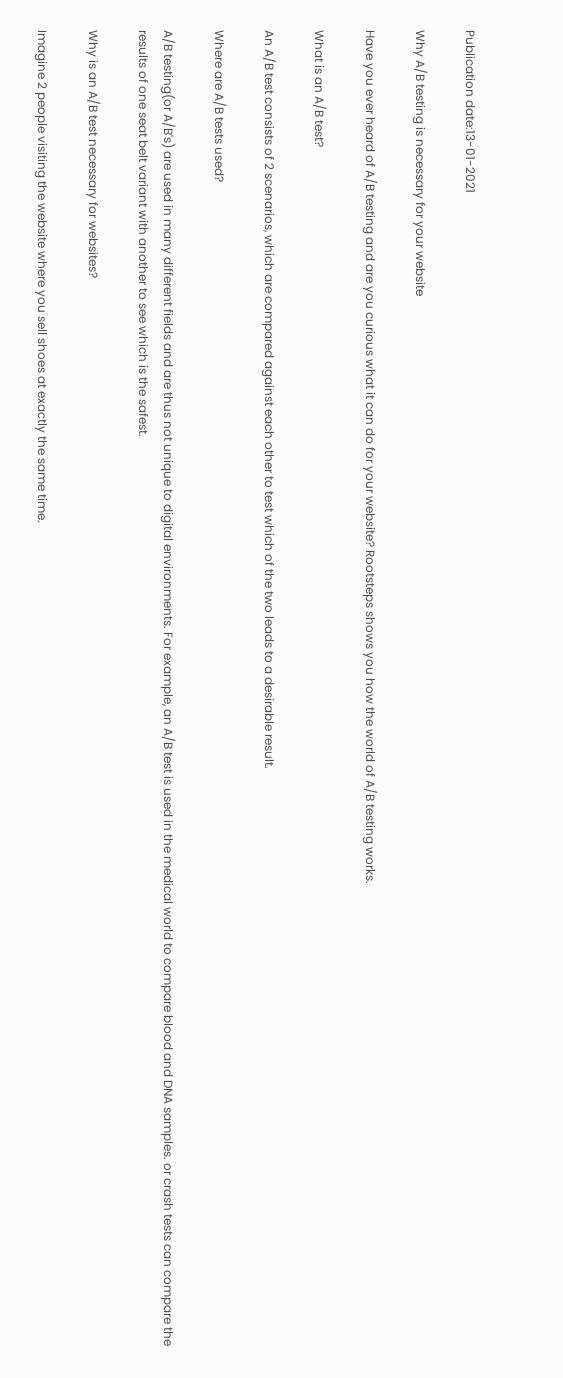Publication date:13-01-2021

Why A/B testing is necessary for your website

Have you ever heard of A/B testing and are you curious what it can do for your website? Rootsteps shows you how the world of A/B testing works.

What is an A/B test?

An A/B test consists of 2 scenarios, which are compared against each other to test which of the two leads to a desirable result.

Where are A/B tests used?

A/B testing(or A/B's) are used in many different fields and are thus not unique to digital environments. For example, an A/B test is used in the medical world to compare blood and DNA samples. or crash tests can compare the results of one seat belt variant with another to see which is the safest.

Why is an A/B test necessary for websites?

Imagine 2 people visiting the website where you sell shoes at exactly the same time.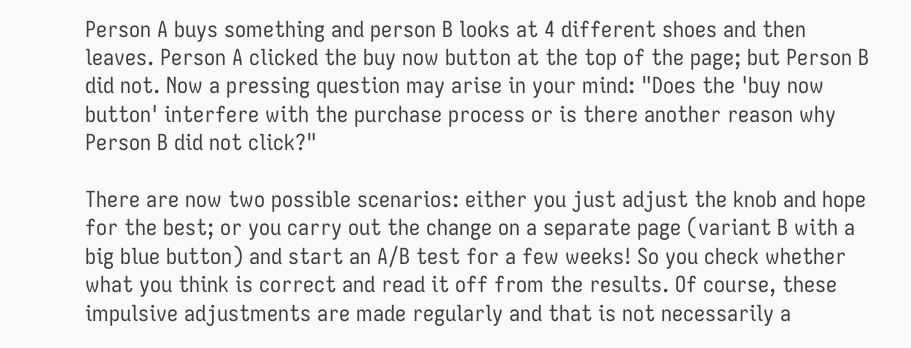Person A buys something and person B looks at 4 different shoes and then leaves. Person A clicked the buy now button at the top of the page; but Person B did not. Now a pressing question may arise in your mind: "Does the 'buy now button' interfere with the purchase process or is there another reason why Person B did not click?"

There are now two possible scenarios: either you just adjust the knob and hope for the best; or you carry out the change on a separate page (variant B with a big blue button) and start an A/B test for a few weeks! So you check whether what you think is correct and read it off from the results. Of course, these impulsive adjustments are made regularly and that is not necessarily a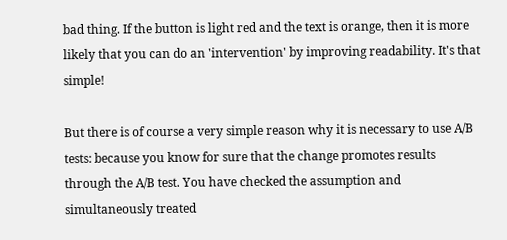bad thing. If the button is light red and the text is orange, then it is more likely that you can do an 'intervention' by improving readability. It's that simple!

But there is of course a very simple reason why it is necessary to use A/B tests: because you know for sure that the change promotes results through the A/B test. You have checked the assumption and simultaneously treated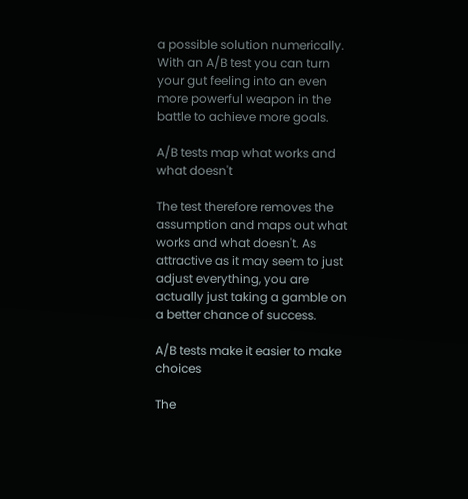a possible solution numerically. With an A/B test you can turn your gut feeling into an even more powerful weapon in the battle to achieve more goals.

A/B tests map what works and what doesn't

The test therefore removes the assumption and maps out what works and what doesn't. As attractive as it may seem to just adjust everything, you are actually just taking a gamble on a better chance of success.

A/B tests make it easier to make choices

The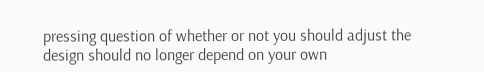pressing question of whether or not you should adjust the design should no longer depend on your own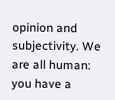opinion and subjectivity. We are all human: you have a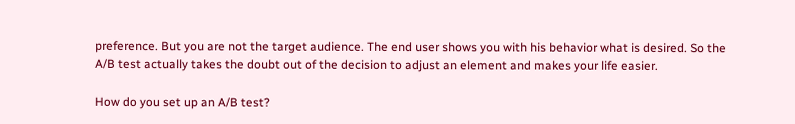preference. But you are not the target audience. The end user shows you with his behavior what is desired. So the A/B test actually takes the doubt out of the decision to adjust an element and makes your life easier.

How do you set up an A/B test?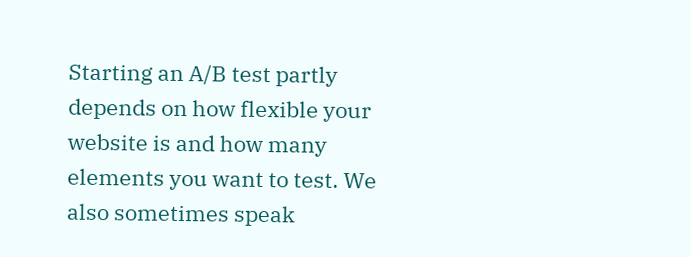Starting an A/B test partly depends on how flexible your website is and how many elements you want to test. We also sometimes speak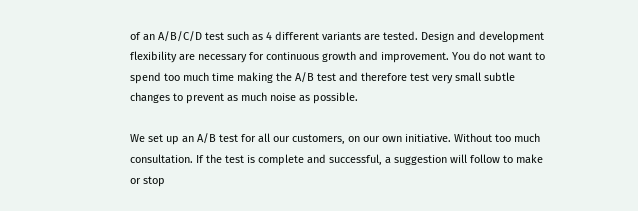of an A/B/C/D test such as 4 different variants are tested. Design and development flexibility are necessary for continuous growth and improvement. You do not want to spend too much time making the A/B test and therefore test very small subtle changes to prevent as much noise as possible.

We set up an A/B test for all our customers, on our own initiative. Without too much consultation. If the test is complete and successful, a suggestion will follow to make or stop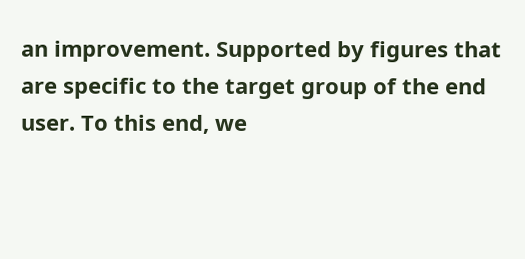an improvement. Supported by figures that are specific to the target group of the end user. To this end, we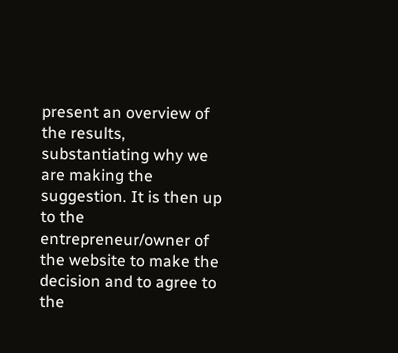present an overview of the results, substantiating why we are making the suggestion. It is then up to the entrepreneur/owner of the website to make the decision and to agree to the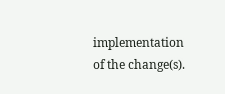implementation of the change(s).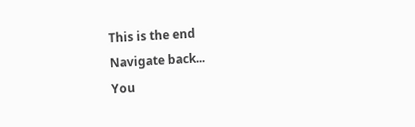This is the end
Navigate back...
You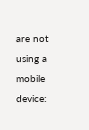are not using a mobile device: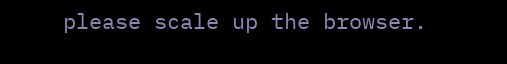please scale up the browser.